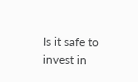Is it safe to invest in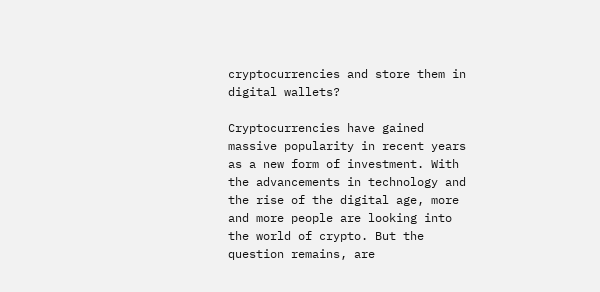cryptocurrencies and store them in digital wallets?

Cryptocurrencies have gained massive popularity in recent years as a new form of investment. With the advancements in technology and the rise of the digital age, more and more people are looking into the world of crypto. But the question remains, are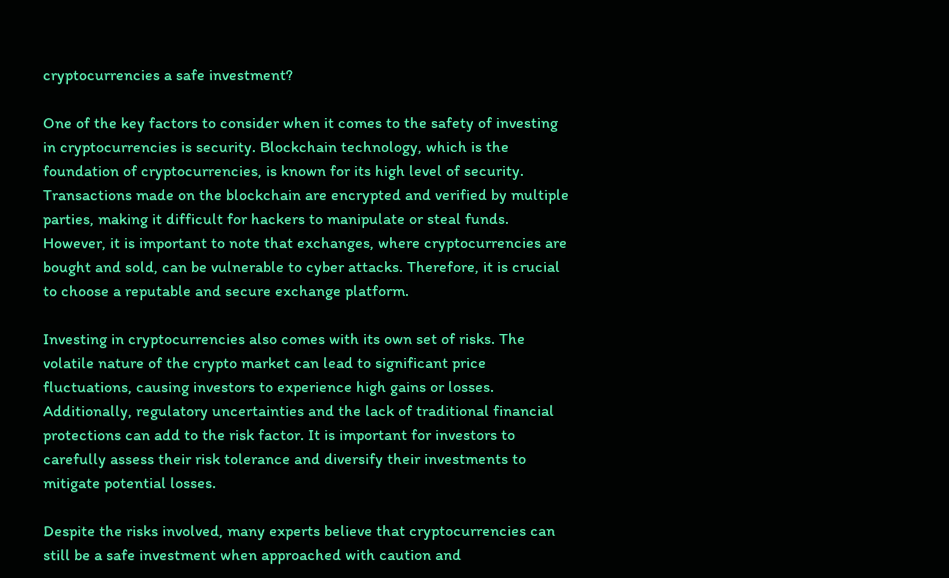cryptocurrencies a safe investment?

One of the key factors to consider when it comes to the safety of investing in cryptocurrencies is security. Blockchain technology, which is the foundation of cryptocurrencies, is known for its high level of security. Transactions made on the blockchain are encrypted and verified by multiple parties, making it difficult for hackers to manipulate or steal funds. However, it is important to note that exchanges, where cryptocurrencies are bought and sold, can be vulnerable to cyber attacks. Therefore, it is crucial to choose a reputable and secure exchange platform.

Investing in cryptocurrencies also comes with its own set of risks. The volatile nature of the crypto market can lead to significant price fluctuations, causing investors to experience high gains or losses. Additionally, regulatory uncertainties and the lack of traditional financial protections can add to the risk factor. It is important for investors to carefully assess their risk tolerance and diversify their investments to mitigate potential losses.

Despite the risks involved, many experts believe that cryptocurrencies can still be a safe investment when approached with caution and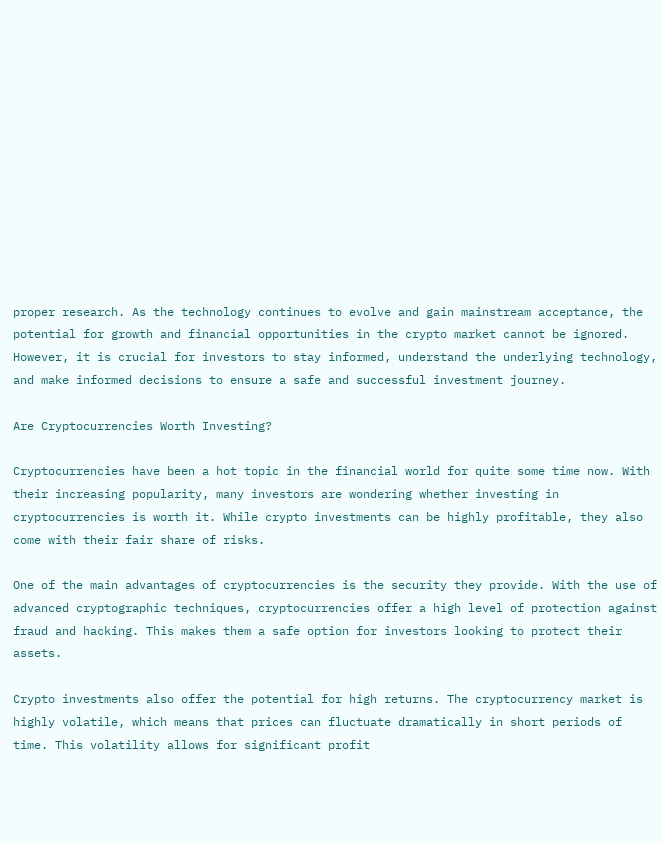proper research. As the technology continues to evolve and gain mainstream acceptance, the potential for growth and financial opportunities in the crypto market cannot be ignored. However, it is crucial for investors to stay informed, understand the underlying technology, and make informed decisions to ensure a safe and successful investment journey.

Are Cryptocurrencies Worth Investing?

Cryptocurrencies have been a hot topic in the financial world for quite some time now. With their increasing popularity, many investors are wondering whether investing in cryptocurrencies is worth it. While crypto investments can be highly profitable, they also come with their fair share of risks.

One of the main advantages of cryptocurrencies is the security they provide. With the use of advanced cryptographic techniques, cryptocurrencies offer a high level of protection against fraud and hacking. This makes them a safe option for investors looking to protect their assets.

Crypto investments also offer the potential for high returns. The cryptocurrency market is highly volatile, which means that prices can fluctuate dramatically in short periods of time. This volatility allows for significant profit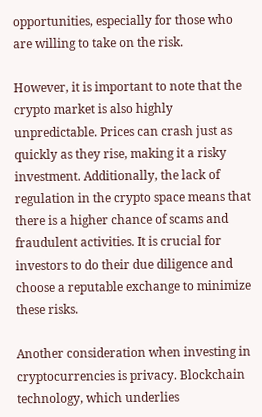opportunities, especially for those who are willing to take on the risk.

However, it is important to note that the crypto market is also highly unpredictable. Prices can crash just as quickly as they rise, making it a risky investment. Additionally, the lack of regulation in the crypto space means that there is a higher chance of scams and fraudulent activities. It is crucial for investors to do their due diligence and choose a reputable exchange to minimize these risks.

Another consideration when investing in cryptocurrencies is privacy. Blockchain technology, which underlies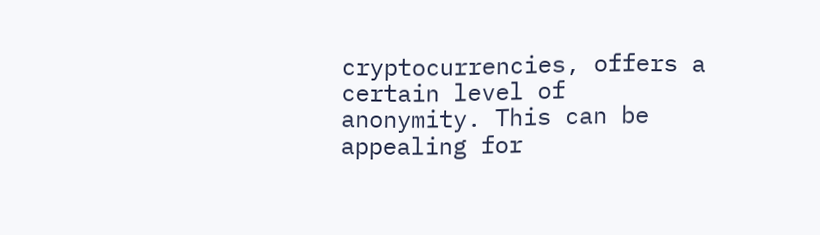cryptocurrencies, offers a certain level of anonymity. This can be appealing for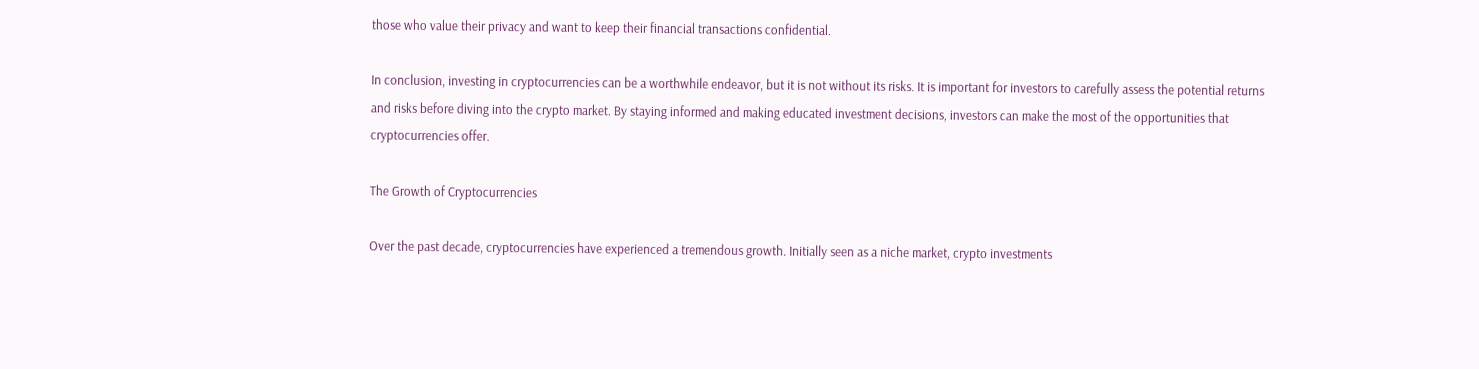those who value their privacy and want to keep their financial transactions confidential.

In conclusion, investing in cryptocurrencies can be a worthwhile endeavor, but it is not without its risks. It is important for investors to carefully assess the potential returns and risks before diving into the crypto market. By staying informed and making educated investment decisions, investors can make the most of the opportunities that cryptocurrencies offer.

The Growth of Cryptocurrencies

Over the past decade, cryptocurrencies have experienced a tremendous growth. Initially seen as a niche market, crypto investments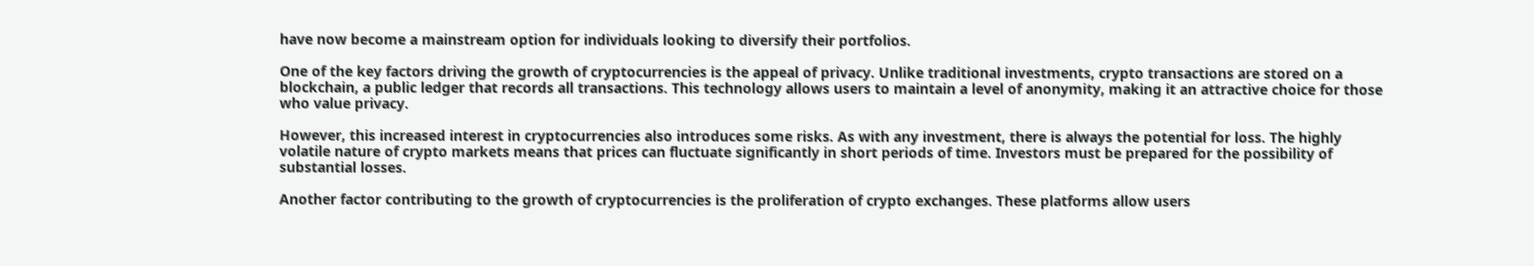have now become a mainstream option for individuals looking to diversify their portfolios.

One of the key factors driving the growth of cryptocurrencies is the appeal of privacy. Unlike traditional investments, crypto transactions are stored on a blockchain, a public ledger that records all transactions. This technology allows users to maintain a level of anonymity, making it an attractive choice for those who value privacy.

However, this increased interest in cryptocurrencies also introduces some risks. As with any investment, there is always the potential for loss. The highly volatile nature of crypto markets means that prices can fluctuate significantly in short periods of time. Investors must be prepared for the possibility of substantial losses.

Another factor contributing to the growth of cryptocurrencies is the proliferation of crypto exchanges. These platforms allow users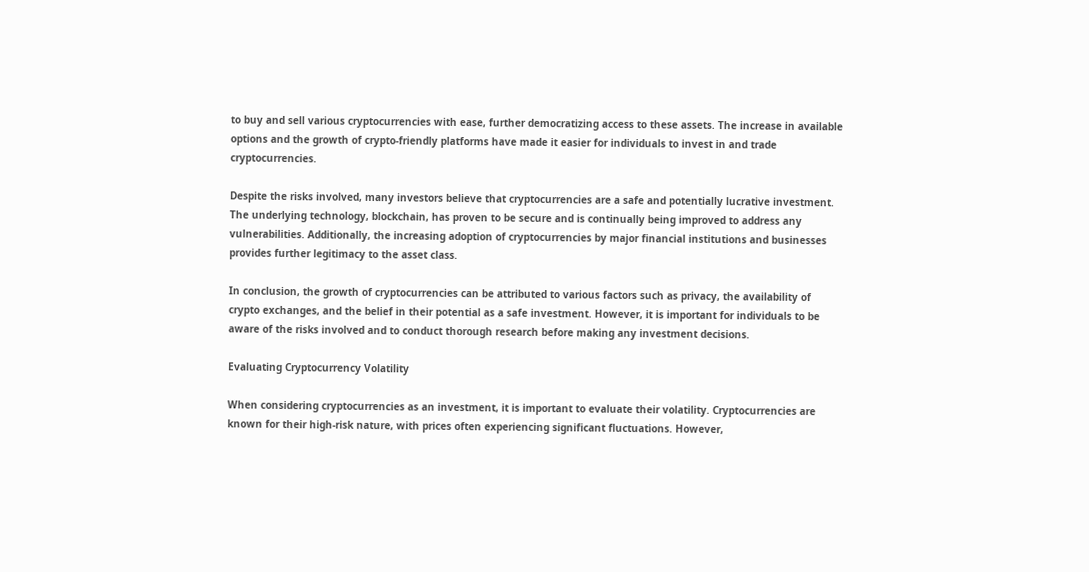to buy and sell various cryptocurrencies with ease, further democratizing access to these assets. The increase in available options and the growth of crypto-friendly platforms have made it easier for individuals to invest in and trade cryptocurrencies.

Despite the risks involved, many investors believe that cryptocurrencies are a safe and potentially lucrative investment. The underlying technology, blockchain, has proven to be secure and is continually being improved to address any vulnerabilities. Additionally, the increasing adoption of cryptocurrencies by major financial institutions and businesses provides further legitimacy to the asset class.

In conclusion, the growth of cryptocurrencies can be attributed to various factors such as privacy, the availability of crypto exchanges, and the belief in their potential as a safe investment. However, it is important for individuals to be aware of the risks involved and to conduct thorough research before making any investment decisions.

Evaluating Cryptocurrency Volatility

When considering cryptocurrencies as an investment, it is important to evaluate their volatility. Cryptocurrencies are known for their high-risk nature, with prices often experiencing significant fluctuations. However,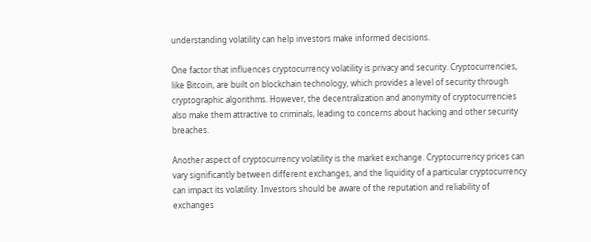understanding volatility can help investors make informed decisions.

One factor that influences cryptocurrency volatility is privacy and security. Cryptocurrencies, like Bitcoin, are built on blockchain technology, which provides a level of security through cryptographic algorithms. However, the decentralization and anonymity of cryptocurrencies also make them attractive to criminals, leading to concerns about hacking and other security breaches.

Another aspect of cryptocurrency volatility is the market exchange. Cryptocurrency prices can vary significantly between different exchanges, and the liquidity of a particular cryptocurrency can impact its volatility. Investors should be aware of the reputation and reliability of exchanges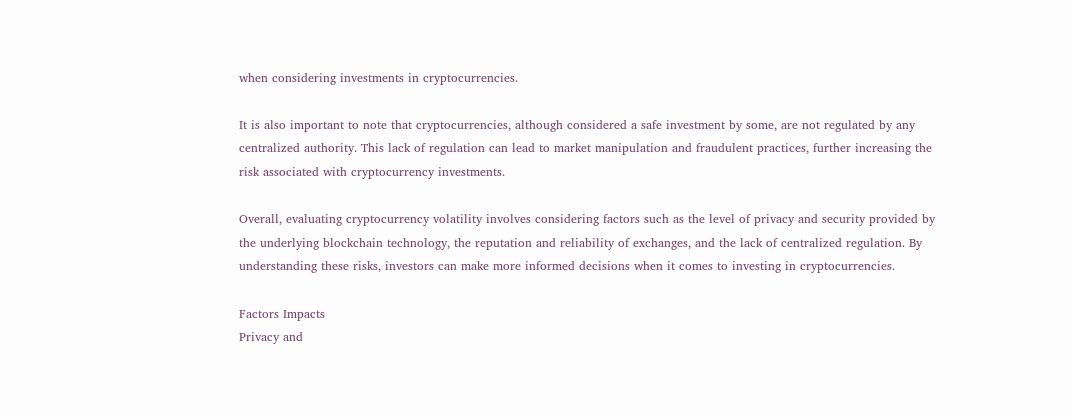when considering investments in cryptocurrencies.

It is also important to note that cryptocurrencies, although considered a safe investment by some, are not regulated by any centralized authority. This lack of regulation can lead to market manipulation and fraudulent practices, further increasing the risk associated with cryptocurrency investments.

Overall, evaluating cryptocurrency volatility involves considering factors such as the level of privacy and security provided by the underlying blockchain technology, the reputation and reliability of exchanges, and the lack of centralized regulation. By understanding these risks, investors can make more informed decisions when it comes to investing in cryptocurrencies.

Factors Impacts
Privacy and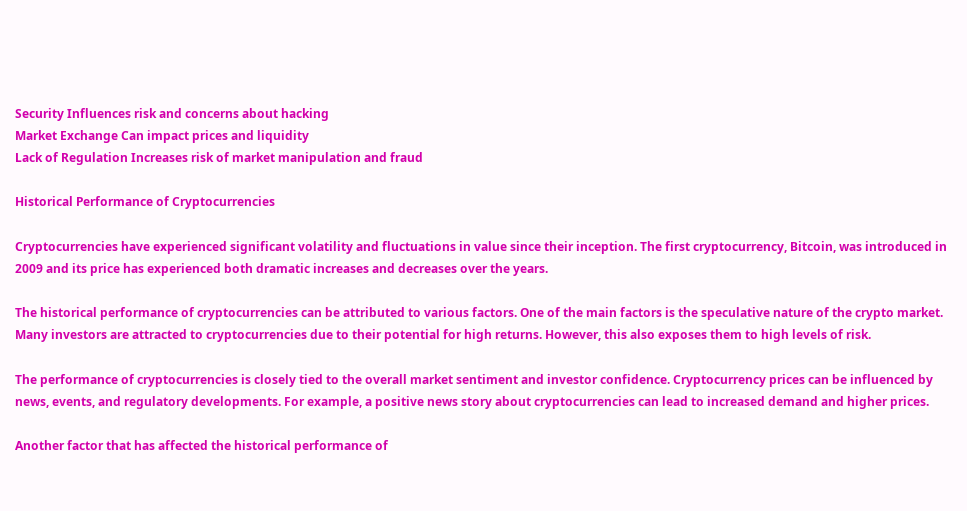Security Influences risk and concerns about hacking
Market Exchange Can impact prices and liquidity
Lack of Regulation Increases risk of market manipulation and fraud

Historical Performance of Cryptocurrencies

Cryptocurrencies have experienced significant volatility and fluctuations in value since their inception. The first cryptocurrency, Bitcoin, was introduced in 2009 and its price has experienced both dramatic increases and decreases over the years.

The historical performance of cryptocurrencies can be attributed to various factors. One of the main factors is the speculative nature of the crypto market. Many investors are attracted to cryptocurrencies due to their potential for high returns. However, this also exposes them to high levels of risk.

The performance of cryptocurrencies is closely tied to the overall market sentiment and investor confidence. Cryptocurrency prices can be influenced by news, events, and regulatory developments. For example, a positive news story about cryptocurrencies can lead to increased demand and higher prices.

Another factor that has affected the historical performance of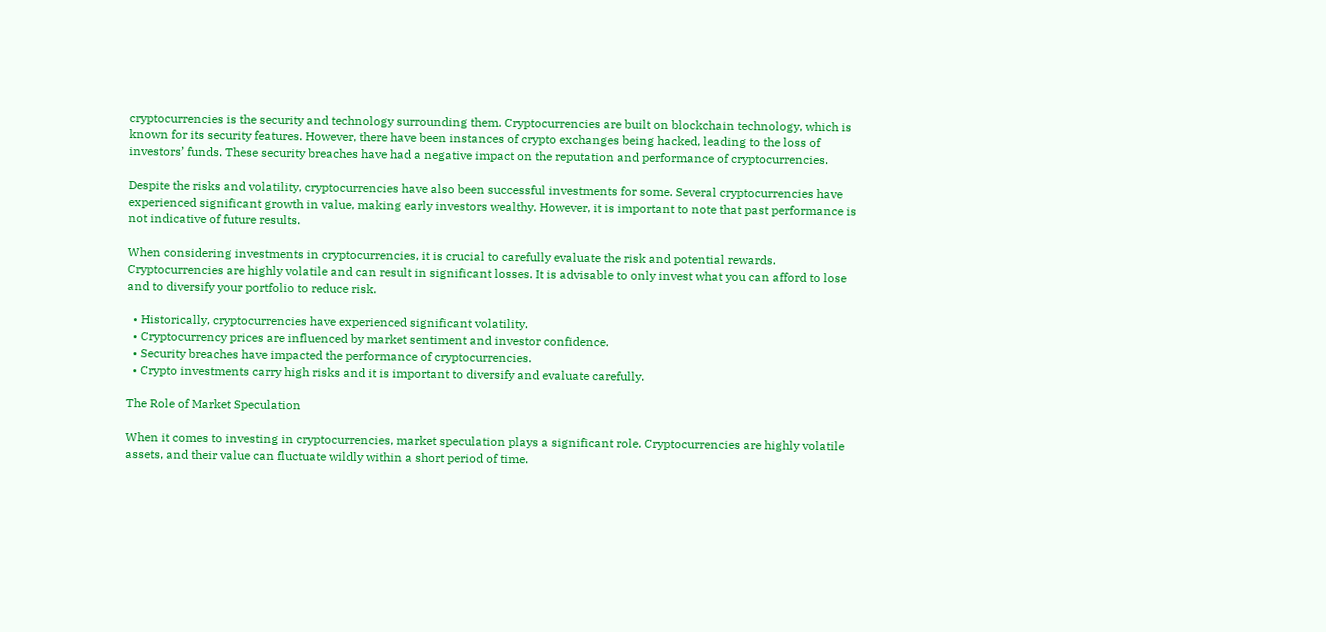cryptocurrencies is the security and technology surrounding them. Cryptocurrencies are built on blockchain technology, which is known for its security features. However, there have been instances of crypto exchanges being hacked, leading to the loss of investors’ funds. These security breaches have had a negative impact on the reputation and performance of cryptocurrencies.

Despite the risks and volatility, cryptocurrencies have also been successful investments for some. Several cryptocurrencies have experienced significant growth in value, making early investors wealthy. However, it is important to note that past performance is not indicative of future results.

When considering investments in cryptocurrencies, it is crucial to carefully evaluate the risk and potential rewards. Cryptocurrencies are highly volatile and can result in significant losses. It is advisable to only invest what you can afford to lose and to diversify your portfolio to reduce risk.

  • Historically, cryptocurrencies have experienced significant volatility.
  • Cryptocurrency prices are influenced by market sentiment and investor confidence.
  • Security breaches have impacted the performance of cryptocurrencies.
  • Crypto investments carry high risks and it is important to diversify and evaluate carefully.

The Role of Market Speculation

When it comes to investing in cryptocurrencies, market speculation plays a significant role. Cryptocurrencies are highly volatile assets, and their value can fluctuate wildly within a short period of time.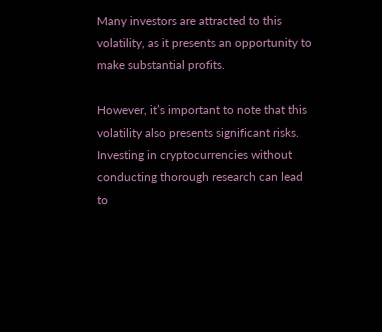Many investors are attracted to this volatility, as it presents an opportunity to make substantial profits.

However, it’s important to note that this volatility also presents significant risks. Investing in cryptocurrencies without conducting thorough research can lead to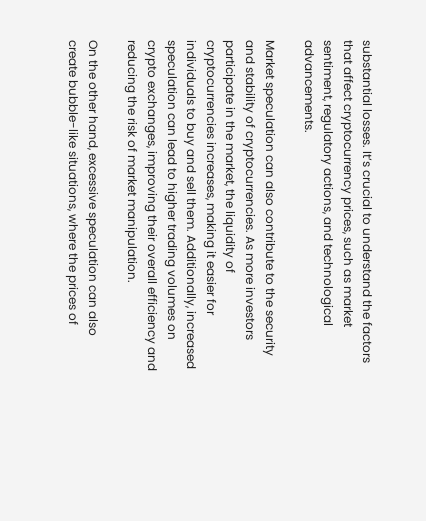substantial losses. It’s crucial to understand the factors that affect cryptocurrency prices, such as market sentiment, regulatory actions, and technological advancements.

Market speculation can also contribute to the security and stability of cryptocurrencies. As more investors participate in the market, the liquidity of cryptocurrencies increases, making it easier for individuals to buy and sell them. Additionally, increased speculation can lead to higher trading volumes on crypto exchanges, improving their overall efficiency and reducing the risk of market manipulation.

On the other hand, excessive speculation can also create bubble-like situations, where the prices of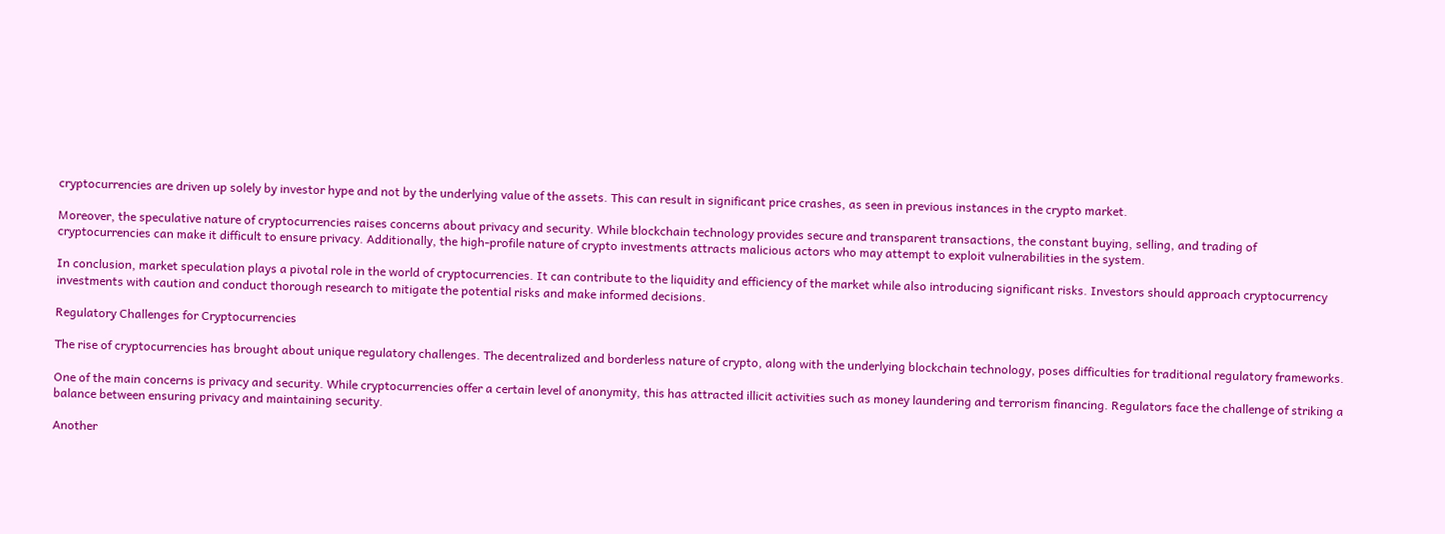cryptocurrencies are driven up solely by investor hype and not by the underlying value of the assets. This can result in significant price crashes, as seen in previous instances in the crypto market.

Moreover, the speculative nature of cryptocurrencies raises concerns about privacy and security. While blockchain technology provides secure and transparent transactions, the constant buying, selling, and trading of cryptocurrencies can make it difficult to ensure privacy. Additionally, the high-profile nature of crypto investments attracts malicious actors who may attempt to exploit vulnerabilities in the system.

In conclusion, market speculation plays a pivotal role in the world of cryptocurrencies. It can contribute to the liquidity and efficiency of the market while also introducing significant risks. Investors should approach cryptocurrency investments with caution and conduct thorough research to mitigate the potential risks and make informed decisions.

Regulatory Challenges for Cryptocurrencies

The rise of cryptocurrencies has brought about unique regulatory challenges. The decentralized and borderless nature of crypto, along with the underlying blockchain technology, poses difficulties for traditional regulatory frameworks.

One of the main concerns is privacy and security. While cryptocurrencies offer a certain level of anonymity, this has attracted illicit activities such as money laundering and terrorism financing. Regulators face the challenge of striking a balance between ensuring privacy and maintaining security.

Another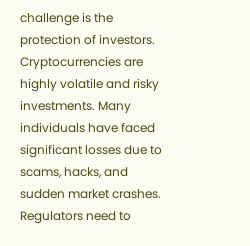challenge is the protection of investors. Cryptocurrencies are highly volatile and risky investments. Many individuals have faced significant losses due to scams, hacks, and sudden market crashes. Regulators need to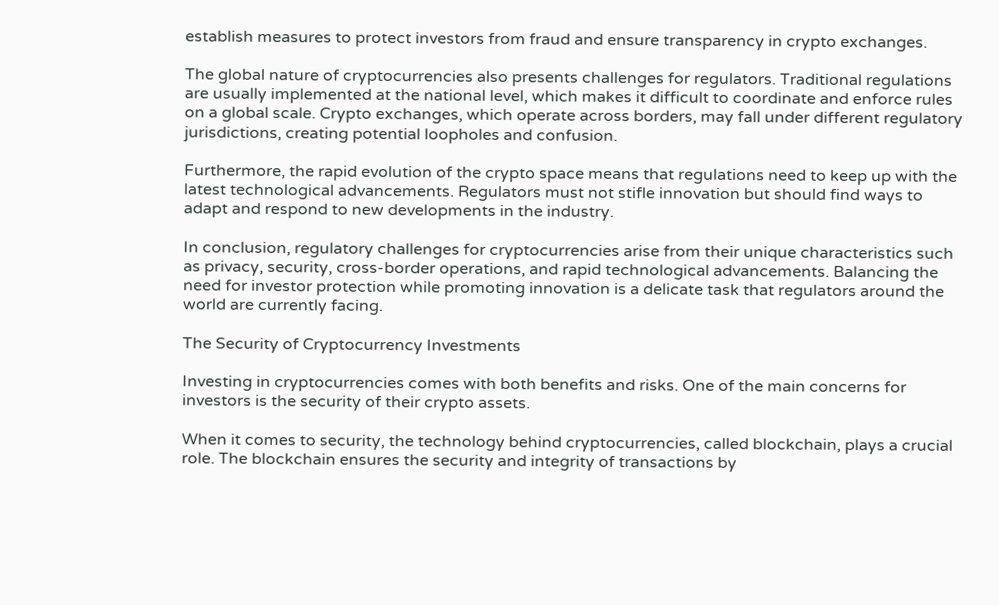establish measures to protect investors from fraud and ensure transparency in crypto exchanges.

The global nature of cryptocurrencies also presents challenges for regulators. Traditional regulations are usually implemented at the national level, which makes it difficult to coordinate and enforce rules on a global scale. Crypto exchanges, which operate across borders, may fall under different regulatory jurisdictions, creating potential loopholes and confusion.

Furthermore, the rapid evolution of the crypto space means that regulations need to keep up with the latest technological advancements. Regulators must not stifle innovation but should find ways to adapt and respond to new developments in the industry.

In conclusion, regulatory challenges for cryptocurrencies arise from their unique characteristics such as privacy, security, cross-border operations, and rapid technological advancements. Balancing the need for investor protection while promoting innovation is a delicate task that regulators around the world are currently facing.

The Security of Cryptocurrency Investments

Investing in cryptocurrencies comes with both benefits and risks. One of the main concerns for investors is the security of their crypto assets.

When it comes to security, the technology behind cryptocurrencies, called blockchain, plays a crucial role. The blockchain ensures the security and integrity of transactions by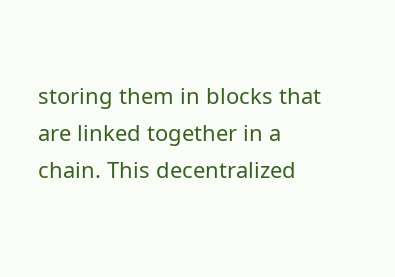storing them in blocks that are linked together in a chain. This decentralized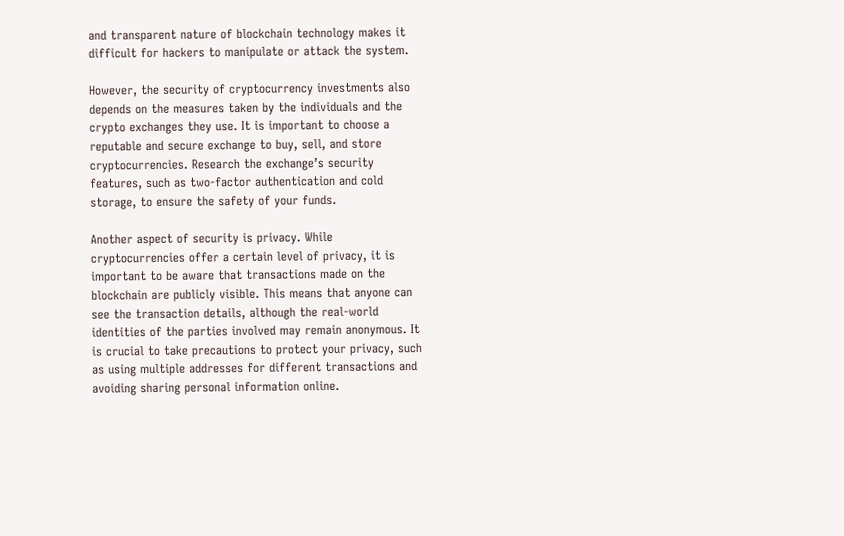and transparent nature of blockchain technology makes it difficult for hackers to manipulate or attack the system.

However, the security of cryptocurrency investments also depends on the measures taken by the individuals and the crypto exchanges they use. It is important to choose a reputable and secure exchange to buy, sell, and store cryptocurrencies. Research the exchange’s security features, such as two-factor authentication and cold storage, to ensure the safety of your funds.

Another aspect of security is privacy. While cryptocurrencies offer a certain level of privacy, it is important to be aware that transactions made on the blockchain are publicly visible. This means that anyone can see the transaction details, although the real-world identities of the parties involved may remain anonymous. It is crucial to take precautions to protect your privacy, such as using multiple addresses for different transactions and avoiding sharing personal information online.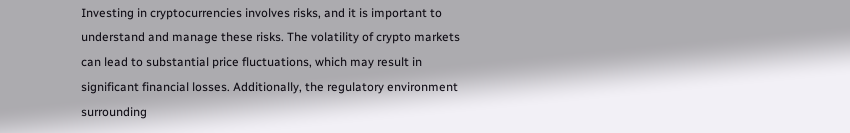Investing in cryptocurrencies involves risks, and it is important to understand and manage these risks. The volatility of crypto markets can lead to substantial price fluctuations, which may result in significant financial losses. Additionally, the regulatory environment surrounding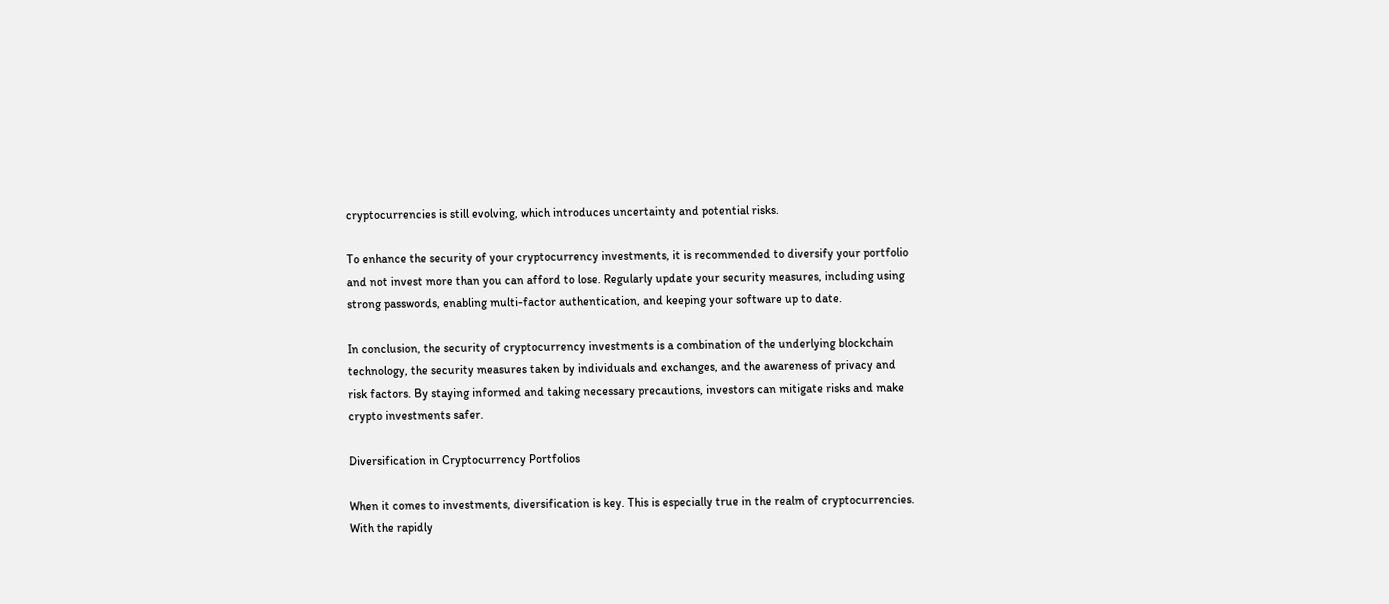cryptocurrencies is still evolving, which introduces uncertainty and potential risks.

To enhance the security of your cryptocurrency investments, it is recommended to diversify your portfolio and not invest more than you can afford to lose. Regularly update your security measures, including using strong passwords, enabling multi-factor authentication, and keeping your software up to date.

In conclusion, the security of cryptocurrency investments is a combination of the underlying blockchain technology, the security measures taken by individuals and exchanges, and the awareness of privacy and risk factors. By staying informed and taking necessary precautions, investors can mitigate risks and make crypto investments safer.

Diversification in Cryptocurrency Portfolios

When it comes to investments, diversification is key. This is especially true in the realm of cryptocurrencies. With the rapidly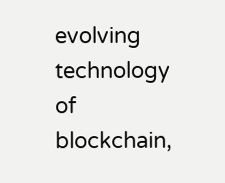evolving technology of blockchain,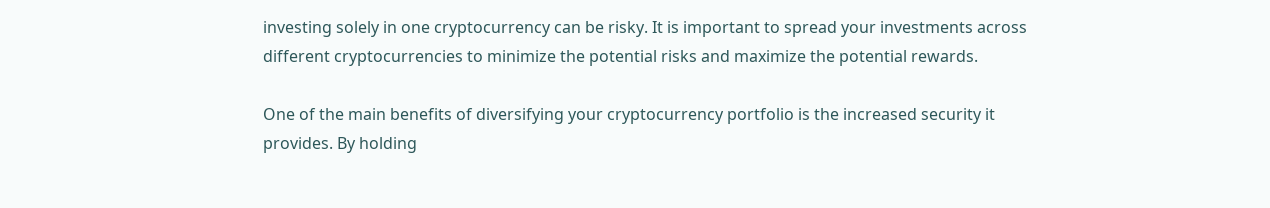investing solely in one cryptocurrency can be risky. It is important to spread your investments across different cryptocurrencies to minimize the potential risks and maximize the potential rewards.

One of the main benefits of diversifying your cryptocurrency portfolio is the increased security it provides. By holding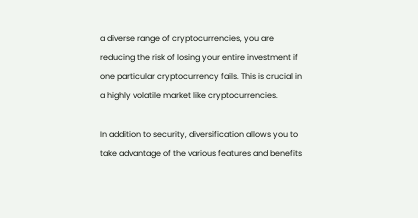a diverse range of cryptocurrencies, you are reducing the risk of losing your entire investment if one particular cryptocurrency fails. This is crucial in a highly volatile market like cryptocurrencies.

In addition to security, diversification allows you to take advantage of the various features and benefits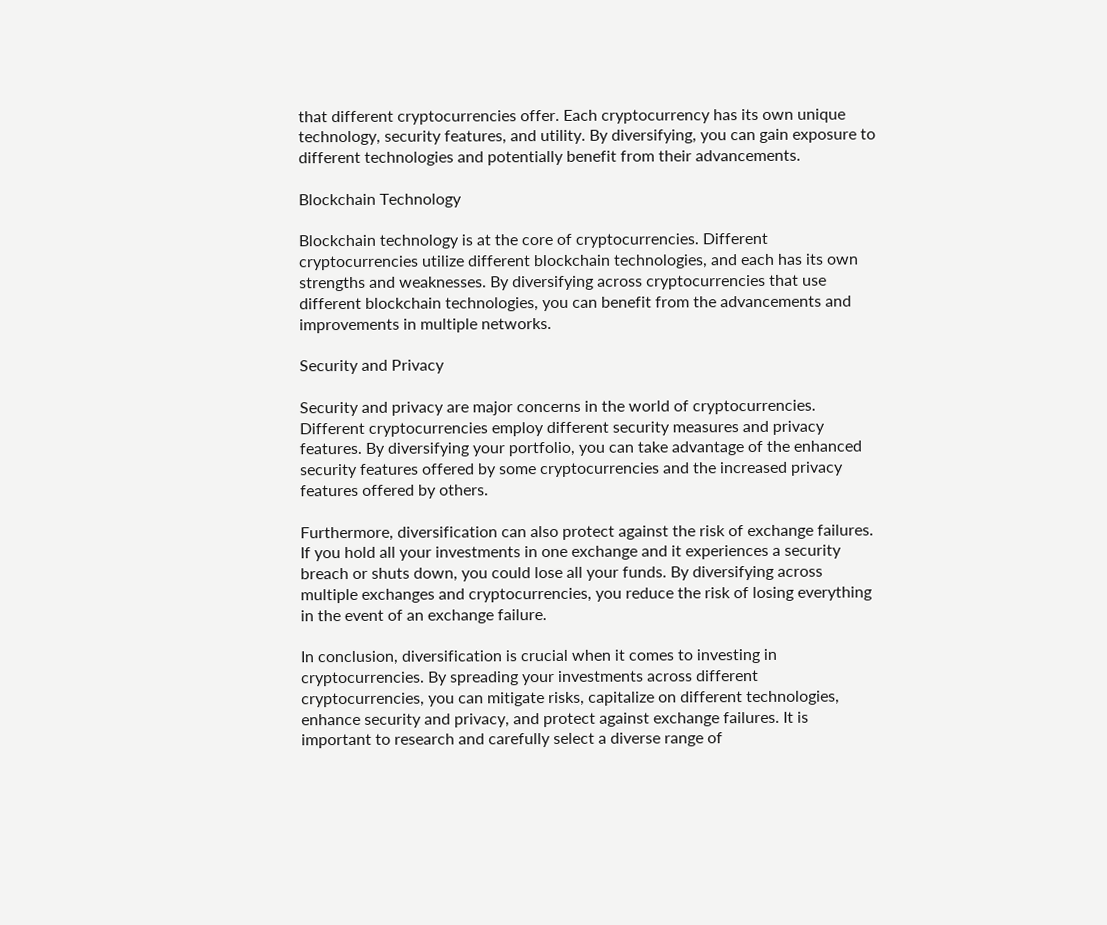that different cryptocurrencies offer. Each cryptocurrency has its own unique technology, security features, and utility. By diversifying, you can gain exposure to different technologies and potentially benefit from their advancements.

Blockchain Technology

Blockchain technology is at the core of cryptocurrencies. Different cryptocurrencies utilize different blockchain technologies, and each has its own strengths and weaknesses. By diversifying across cryptocurrencies that use different blockchain technologies, you can benefit from the advancements and improvements in multiple networks.

Security and Privacy

Security and privacy are major concerns in the world of cryptocurrencies. Different cryptocurrencies employ different security measures and privacy features. By diversifying your portfolio, you can take advantage of the enhanced security features offered by some cryptocurrencies and the increased privacy features offered by others.

Furthermore, diversification can also protect against the risk of exchange failures. If you hold all your investments in one exchange and it experiences a security breach or shuts down, you could lose all your funds. By diversifying across multiple exchanges and cryptocurrencies, you reduce the risk of losing everything in the event of an exchange failure.

In conclusion, diversification is crucial when it comes to investing in cryptocurrencies. By spreading your investments across different cryptocurrencies, you can mitigate risks, capitalize on different technologies, enhance security and privacy, and protect against exchange failures. It is important to research and carefully select a diverse range of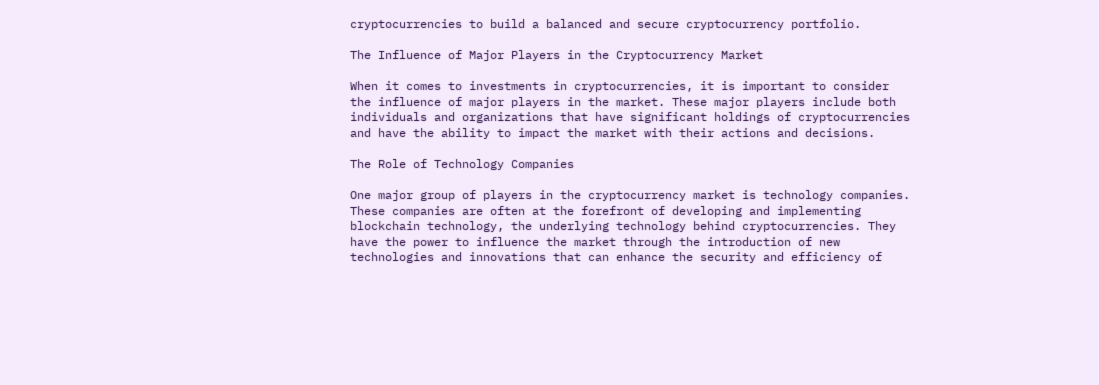cryptocurrencies to build a balanced and secure cryptocurrency portfolio.

The Influence of Major Players in the Cryptocurrency Market

When it comes to investments in cryptocurrencies, it is important to consider the influence of major players in the market. These major players include both individuals and organizations that have significant holdings of cryptocurrencies and have the ability to impact the market with their actions and decisions.

The Role of Technology Companies

One major group of players in the cryptocurrency market is technology companies. These companies are often at the forefront of developing and implementing blockchain technology, the underlying technology behind cryptocurrencies. They have the power to influence the market through the introduction of new technologies and innovations that can enhance the security and efficiency of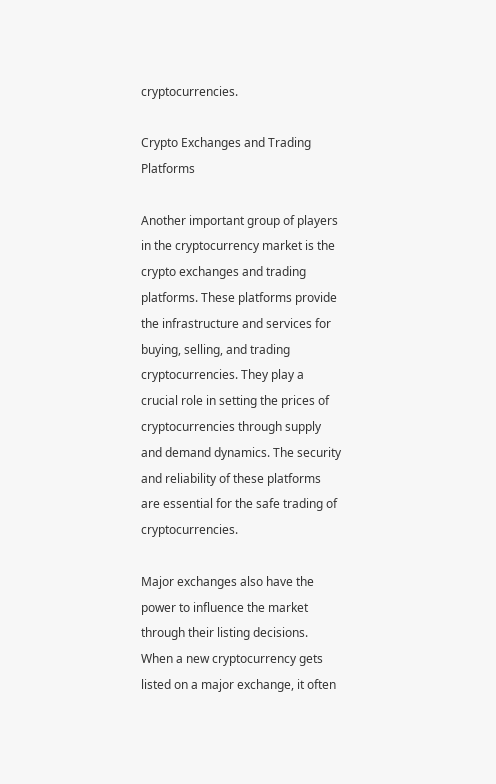cryptocurrencies.

Crypto Exchanges and Trading Platforms

Another important group of players in the cryptocurrency market is the crypto exchanges and trading platforms. These platforms provide the infrastructure and services for buying, selling, and trading cryptocurrencies. They play a crucial role in setting the prices of cryptocurrencies through supply and demand dynamics. The security and reliability of these platforms are essential for the safe trading of cryptocurrencies.

Major exchanges also have the power to influence the market through their listing decisions. When a new cryptocurrency gets listed on a major exchange, it often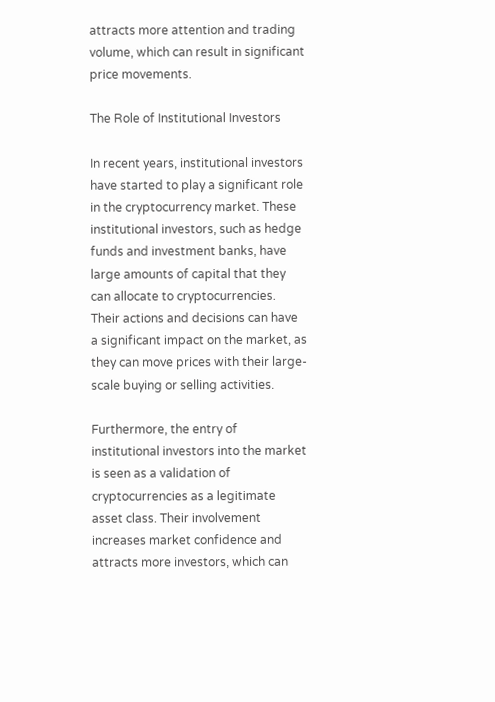attracts more attention and trading volume, which can result in significant price movements.

The Role of Institutional Investors

In recent years, institutional investors have started to play a significant role in the cryptocurrency market. These institutional investors, such as hedge funds and investment banks, have large amounts of capital that they can allocate to cryptocurrencies. Their actions and decisions can have a significant impact on the market, as they can move prices with their large-scale buying or selling activities.

Furthermore, the entry of institutional investors into the market is seen as a validation of cryptocurrencies as a legitimate asset class. Their involvement increases market confidence and attracts more investors, which can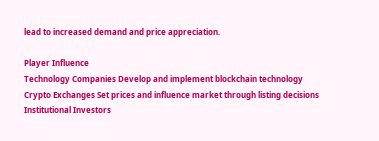lead to increased demand and price appreciation.

Player Influence
Technology Companies Develop and implement blockchain technology
Crypto Exchanges Set prices and influence market through listing decisions
Institutional Investors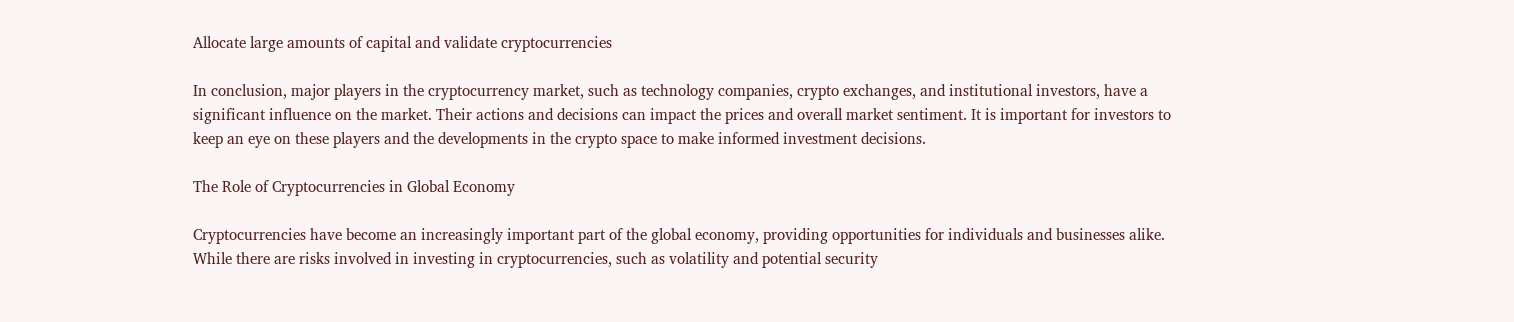Allocate large amounts of capital and validate cryptocurrencies

In conclusion, major players in the cryptocurrency market, such as technology companies, crypto exchanges, and institutional investors, have a significant influence on the market. Their actions and decisions can impact the prices and overall market sentiment. It is important for investors to keep an eye on these players and the developments in the crypto space to make informed investment decisions.

The Role of Cryptocurrencies in Global Economy

Cryptocurrencies have become an increasingly important part of the global economy, providing opportunities for individuals and businesses alike. While there are risks involved in investing in cryptocurrencies, such as volatility and potential security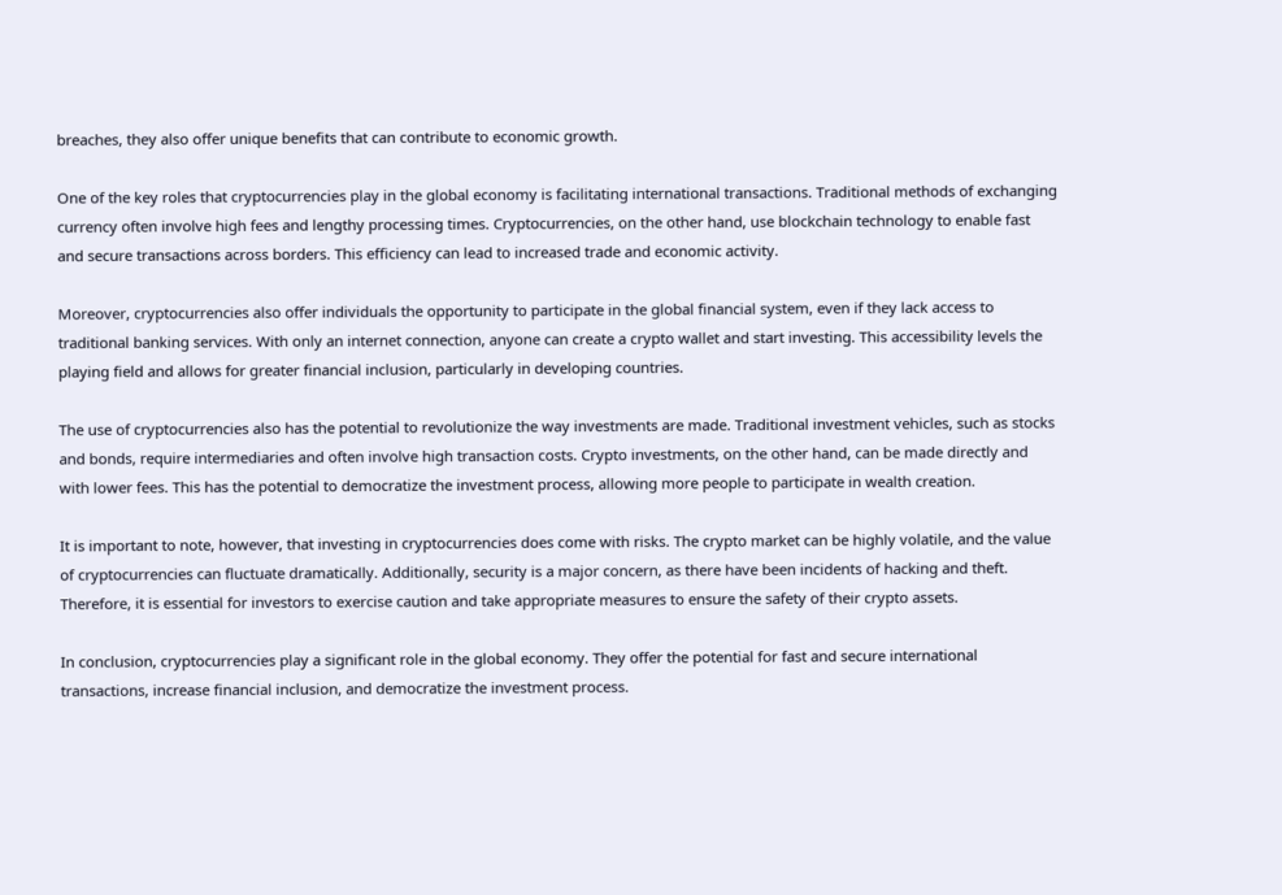breaches, they also offer unique benefits that can contribute to economic growth.

One of the key roles that cryptocurrencies play in the global economy is facilitating international transactions. Traditional methods of exchanging currency often involve high fees and lengthy processing times. Cryptocurrencies, on the other hand, use blockchain technology to enable fast and secure transactions across borders. This efficiency can lead to increased trade and economic activity.

Moreover, cryptocurrencies also offer individuals the opportunity to participate in the global financial system, even if they lack access to traditional banking services. With only an internet connection, anyone can create a crypto wallet and start investing. This accessibility levels the playing field and allows for greater financial inclusion, particularly in developing countries.

The use of cryptocurrencies also has the potential to revolutionize the way investments are made. Traditional investment vehicles, such as stocks and bonds, require intermediaries and often involve high transaction costs. Crypto investments, on the other hand, can be made directly and with lower fees. This has the potential to democratize the investment process, allowing more people to participate in wealth creation.

It is important to note, however, that investing in cryptocurrencies does come with risks. The crypto market can be highly volatile, and the value of cryptocurrencies can fluctuate dramatically. Additionally, security is a major concern, as there have been incidents of hacking and theft. Therefore, it is essential for investors to exercise caution and take appropriate measures to ensure the safety of their crypto assets.

In conclusion, cryptocurrencies play a significant role in the global economy. They offer the potential for fast and secure international transactions, increase financial inclusion, and democratize the investment process.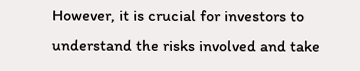However, it is crucial for investors to understand the risks involved and take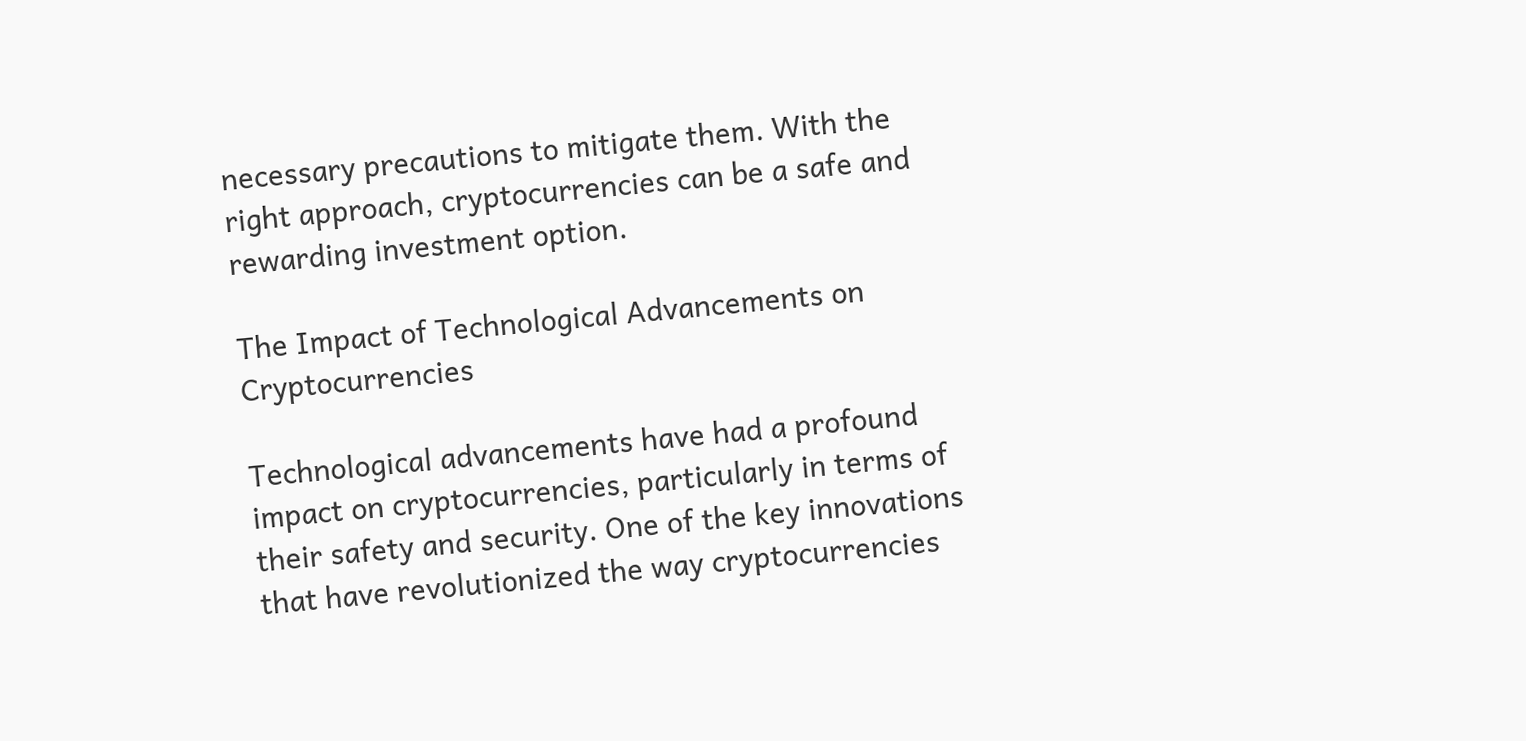necessary precautions to mitigate them. With the right approach, cryptocurrencies can be a safe and rewarding investment option.

The Impact of Technological Advancements on Cryptocurrencies

Technological advancements have had a profound impact on cryptocurrencies, particularly in terms of their safety and security. One of the key innovations that have revolutionized the way cryptocurrencies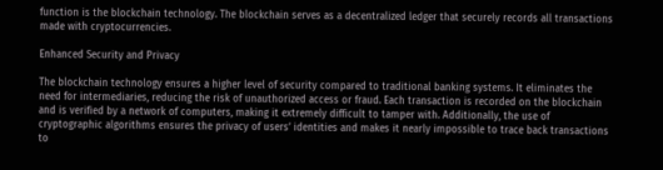function is the blockchain technology. The blockchain serves as a decentralized ledger that securely records all transactions made with cryptocurrencies.

Enhanced Security and Privacy

The blockchain technology ensures a higher level of security compared to traditional banking systems. It eliminates the need for intermediaries, reducing the risk of unauthorized access or fraud. Each transaction is recorded on the blockchain and is verified by a network of computers, making it extremely difficult to tamper with. Additionally, the use of cryptographic algorithms ensures the privacy of users’ identities and makes it nearly impossible to trace back transactions to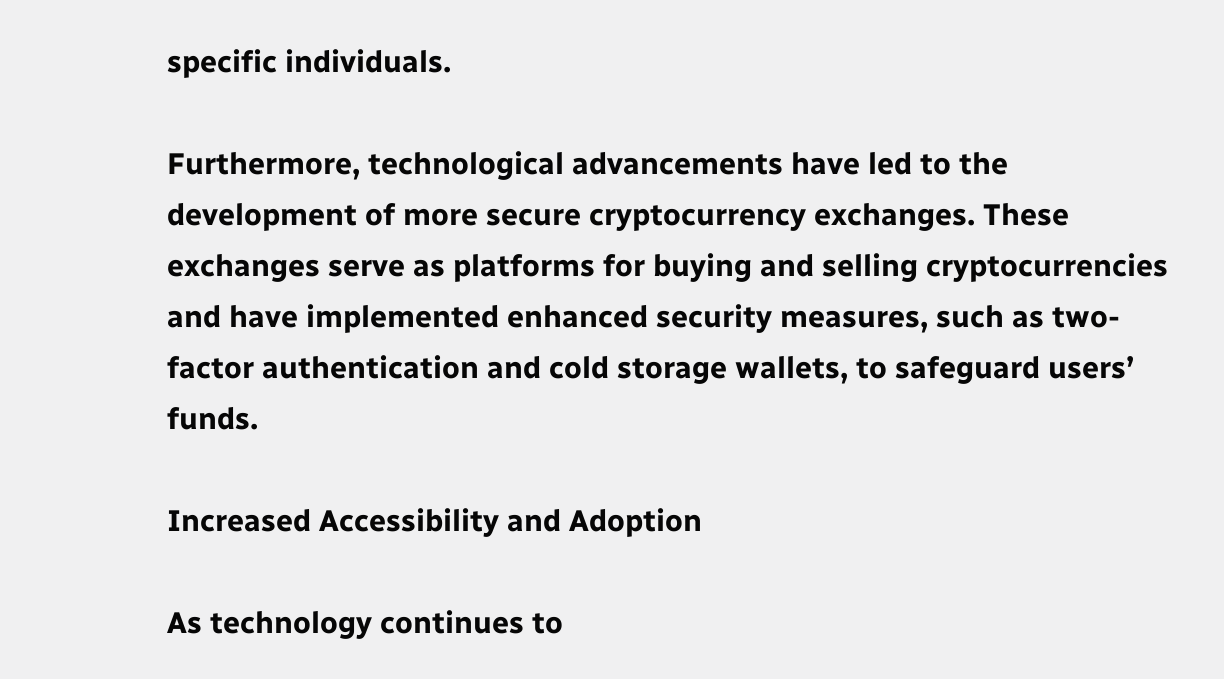specific individuals.

Furthermore, technological advancements have led to the development of more secure cryptocurrency exchanges. These exchanges serve as platforms for buying and selling cryptocurrencies and have implemented enhanced security measures, such as two-factor authentication and cold storage wallets, to safeguard users’ funds.

Increased Accessibility and Adoption

As technology continues to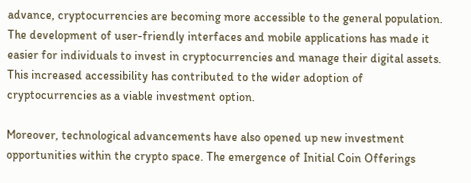advance, cryptocurrencies are becoming more accessible to the general population. The development of user-friendly interfaces and mobile applications has made it easier for individuals to invest in cryptocurrencies and manage their digital assets. This increased accessibility has contributed to the wider adoption of cryptocurrencies as a viable investment option.

Moreover, technological advancements have also opened up new investment opportunities within the crypto space. The emergence of Initial Coin Offerings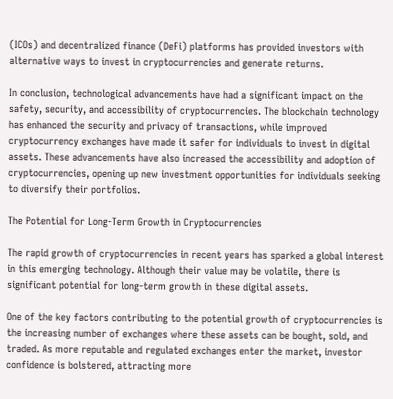(ICOs) and decentralized finance (DeFi) platforms has provided investors with alternative ways to invest in cryptocurrencies and generate returns.

In conclusion, technological advancements have had a significant impact on the safety, security, and accessibility of cryptocurrencies. The blockchain technology has enhanced the security and privacy of transactions, while improved cryptocurrency exchanges have made it safer for individuals to invest in digital assets. These advancements have also increased the accessibility and adoption of cryptocurrencies, opening up new investment opportunities for individuals seeking to diversify their portfolios.

The Potential for Long-Term Growth in Cryptocurrencies

The rapid growth of cryptocurrencies in recent years has sparked a global interest in this emerging technology. Although their value may be volatile, there is significant potential for long-term growth in these digital assets.

One of the key factors contributing to the potential growth of cryptocurrencies is the increasing number of exchanges where these assets can be bought, sold, and traded. As more reputable and regulated exchanges enter the market, investor confidence is bolstered, attracting more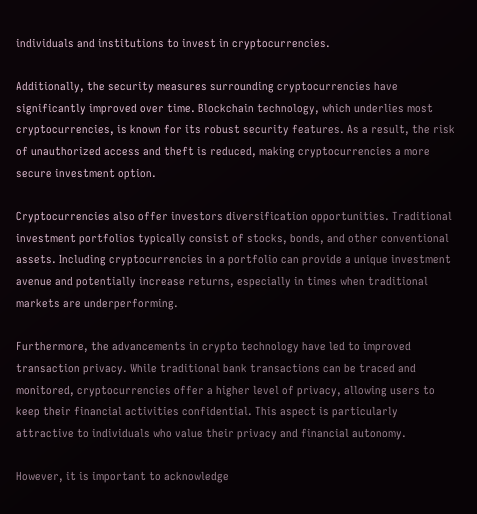individuals and institutions to invest in cryptocurrencies.

Additionally, the security measures surrounding cryptocurrencies have significantly improved over time. Blockchain technology, which underlies most cryptocurrencies, is known for its robust security features. As a result, the risk of unauthorized access and theft is reduced, making cryptocurrencies a more secure investment option.

Cryptocurrencies also offer investors diversification opportunities. Traditional investment portfolios typically consist of stocks, bonds, and other conventional assets. Including cryptocurrencies in a portfolio can provide a unique investment avenue and potentially increase returns, especially in times when traditional markets are underperforming.

Furthermore, the advancements in crypto technology have led to improved transaction privacy. While traditional bank transactions can be traced and monitored, cryptocurrencies offer a higher level of privacy, allowing users to keep their financial activities confidential. This aspect is particularly attractive to individuals who value their privacy and financial autonomy.

However, it is important to acknowledge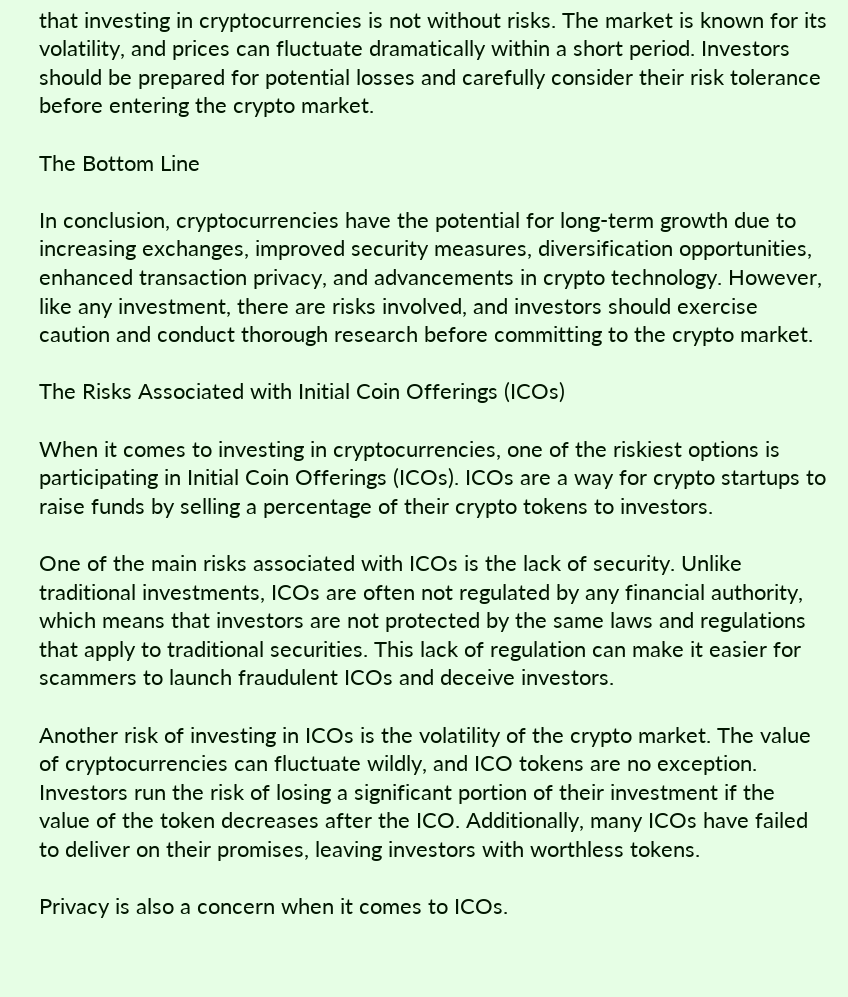that investing in cryptocurrencies is not without risks. The market is known for its volatility, and prices can fluctuate dramatically within a short period. Investors should be prepared for potential losses and carefully consider their risk tolerance before entering the crypto market.

The Bottom Line

In conclusion, cryptocurrencies have the potential for long-term growth due to increasing exchanges, improved security measures, diversification opportunities, enhanced transaction privacy, and advancements in crypto technology. However, like any investment, there are risks involved, and investors should exercise caution and conduct thorough research before committing to the crypto market.

The Risks Associated with Initial Coin Offerings (ICOs)

When it comes to investing in cryptocurrencies, one of the riskiest options is participating in Initial Coin Offerings (ICOs). ICOs are a way for crypto startups to raise funds by selling a percentage of their crypto tokens to investors.

One of the main risks associated with ICOs is the lack of security. Unlike traditional investments, ICOs are often not regulated by any financial authority, which means that investors are not protected by the same laws and regulations that apply to traditional securities. This lack of regulation can make it easier for scammers to launch fraudulent ICOs and deceive investors.

Another risk of investing in ICOs is the volatility of the crypto market. The value of cryptocurrencies can fluctuate wildly, and ICO tokens are no exception. Investors run the risk of losing a significant portion of their investment if the value of the token decreases after the ICO. Additionally, many ICOs have failed to deliver on their promises, leaving investors with worthless tokens.

Privacy is also a concern when it comes to ICOs.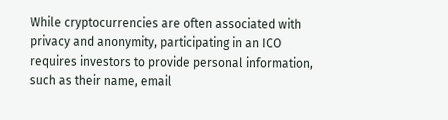While cryptocurrencies are often associated with privacy and anonymity, participating in an ICO requires investors to provide personal information, such as their name, email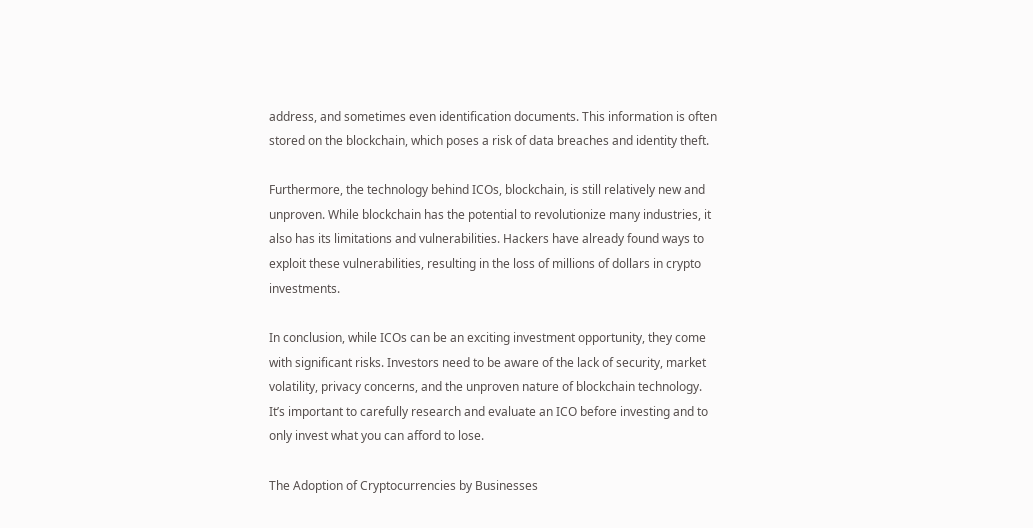address, and sometimes even identification documents. This information is often stored on the blockchain, which poses a risk of data breaches and identity theft.

Furthermore, the technology behind ICOs, blockchain, is still relatively new and unproven. While blockchain has the potential to revolutionize many industries, it also has its limitations and vulnerabilities. Hackers have already found ways to exploit these vulnerabilities, resulting in the loss of millions of dollars in crypto investments.

In conclusion, while ICOs can be an exciting investment opportunity, they come with significant risks. Investors need to be aware of the lack of security, market volatility, privacy concerns, and the unproven nature of blockchain technology. It’s important to carefully research and evaluate an ICO before investing and to only invest what you can afford to lose.

The Adoption of Cryptocurrencies by Businesses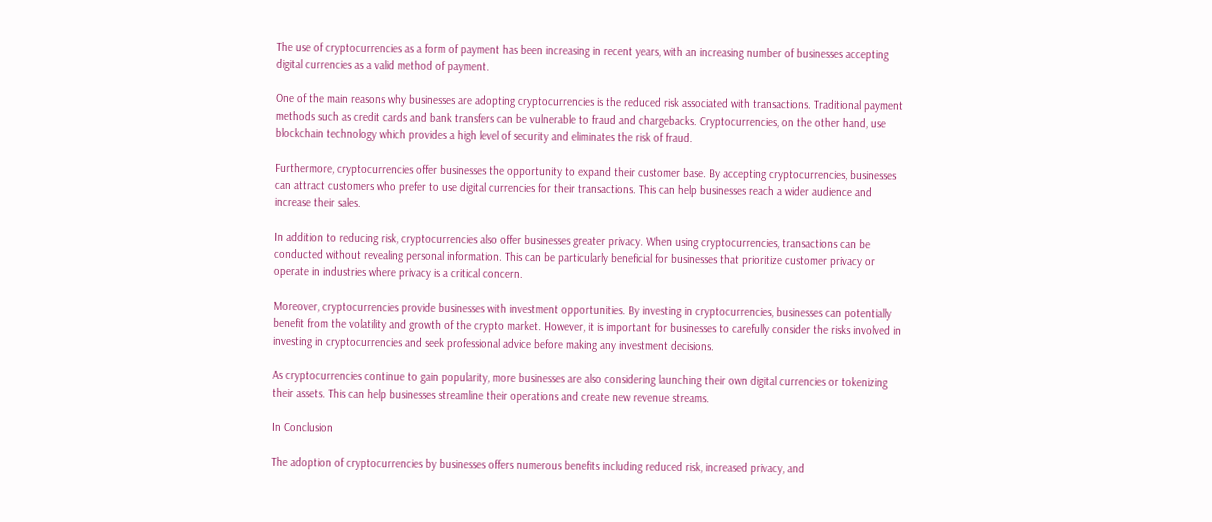The use of cryptocurrencies as a form of payment has been increasing in recent years, with an increasing number of businesses accepting digital currencies as a valid method of payment.

One of the main reasons why businesses are adopting cryptocurrencies is the reduced risk associated with transactions. Traditional payment methods such as credit cards and bank transfers can be vulnerable to fraud and chargebacks. Cryptocurrencies, on the other hand, use blockchain technology which provides a high level of security and eliminates the risk of fraud.

Furthermore, cryptocurrencies offer businesses the opportunity to expand their customer base. By accepting cryptocurrencies, businesses can attract customers who prefer to use digital currencies for their transactions. This can help businesses reach a wider audience and increase their sales.

In addition to reducing risk, cryptocurrencies also offer businesses greater privacy. When using cryptocurrencies, transactions can be conducted without revealing personal information. This can be particularly beneficial for businesses that prioritize customer privacy or operate in industries where privacy is a critical concern.

Moreover, cryptocurrencies provide businesses with investment opportunities. By investing in cryptocurrencies, businesses can potentially benefit from the volatility and growth of the crypto market. However, it is important for businesses to carefully consider the risks involved in investing in cryptocurrencies and seek professional advice before making any investment decisions.

As cryptocurrencies continue to gain popularity, more businesses are also considering launching their own digital currencies or tokenizing their assets. This can help businesses streamline their operations and create new revenue streams.

In Conclusion

The adoption of cryptocurrencies by businesses offers numerous benefits including reduced risk, increased privacy, and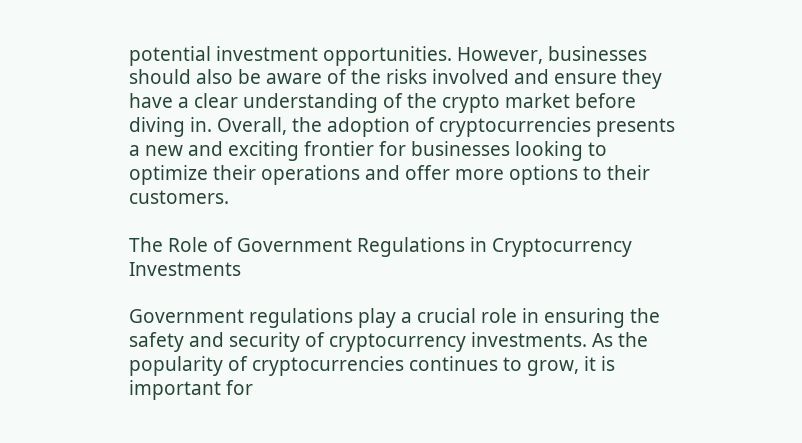potential investment opportunities. However, businesses should also be aware of the risks involved and ensure they have a clear understanding of the crypto market before diving in. Overall, the adoption of cryptocurrencies presents a new and exciting frontier for businesses looking to optimize their operations and offer more options to their customers.

The Role of Government Regulations in Cryptocurrency Investments

Government regulations play a crucial role in ensuring the safety and security of cryptocurrency investments. As the popularity of cryptocurrencies continues to grow, it is important for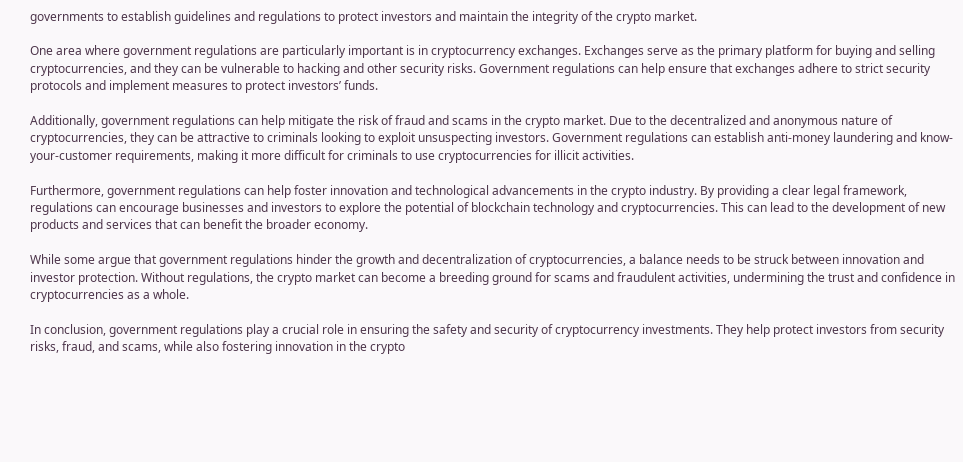governments to establish guidelines and regulations to protect investors and maintain the integrity of the crypto market.

One area where government regulations are particularly important is in cryptocurrency exchanges. Exchanges serve as the primary platform for buying and selling cryptocurrencies, and they can be vulnerable to hacking and other security risks. Government regulations can help ensure that exchanges adhere to strict security protocols and implement measures to protect investors’ funds.

Additionally, government regulations can help mitigate the risk of fraud and scams in the crypto market. Due to the decentralized and anonymous nature of cryptocurrencies, they can be attractive to criminals looking to exploit unsuspecting investors. Government regulations can establish anti-money laundering and know-your-customer requirements, making it more difficult for criminals to use cryptocurrencies for illicit activities.

Furthermore, government regulations can help foster innovation and technological advancements in the crypto industry. By providing a clear legal framework, regulations can encourage businesses and investors to explore the potential of blockchain technology and cryptocurrencies. This can lead to the development of new products and services that can benefit the broader economy.

While some argue that government regulations hinder the growth and decentralization of cryptocurrencies, a balance needs to be struck between innovation and investor protection. Without regulations, the crypto market can become a breeding ground for scams and fraudulent activities, undermining the trust and confidence in cryptocurrencies as a whole.

In conclusion, government regulations play a crucial role in ensuring the safety and security of cryptocurrency investments. They help protect investors from security risks, fraud, and scams, while also fostering innovation in the crypto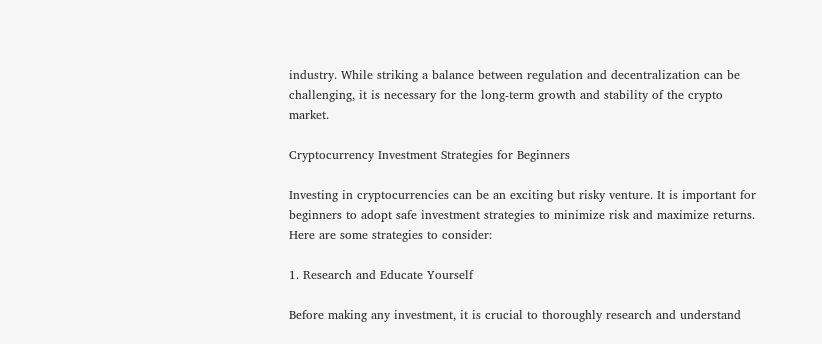industry. While striking a balance between regulation and decentralization can be challenging, it is necessary for the long-term growth and stability of the crypto market.

Cryptocurrency Investment Strategies for Beginners

Investing in cryptocurrencies can be an exciting but risky venture. It is important for beginners to adopt safe investment strategies to minimize risk and maximize returns. Here are some strategies to consider:

1. Research and Educate Yourself

Before making any investment, it is crucial to thoroughly research and understand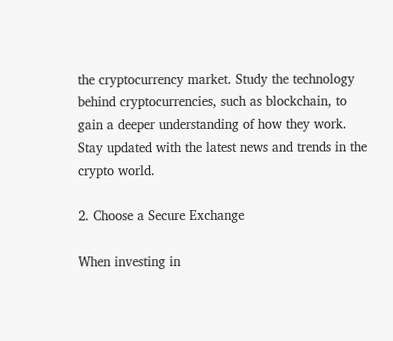the cryptocurrency market. Study the technology behind cryptocurrencies, such as blockchain, to gain a deeper understanding of how they work. Stay updated with the latest news and trends in the crypto world.

2. Choose a Secure Exchange

When investing in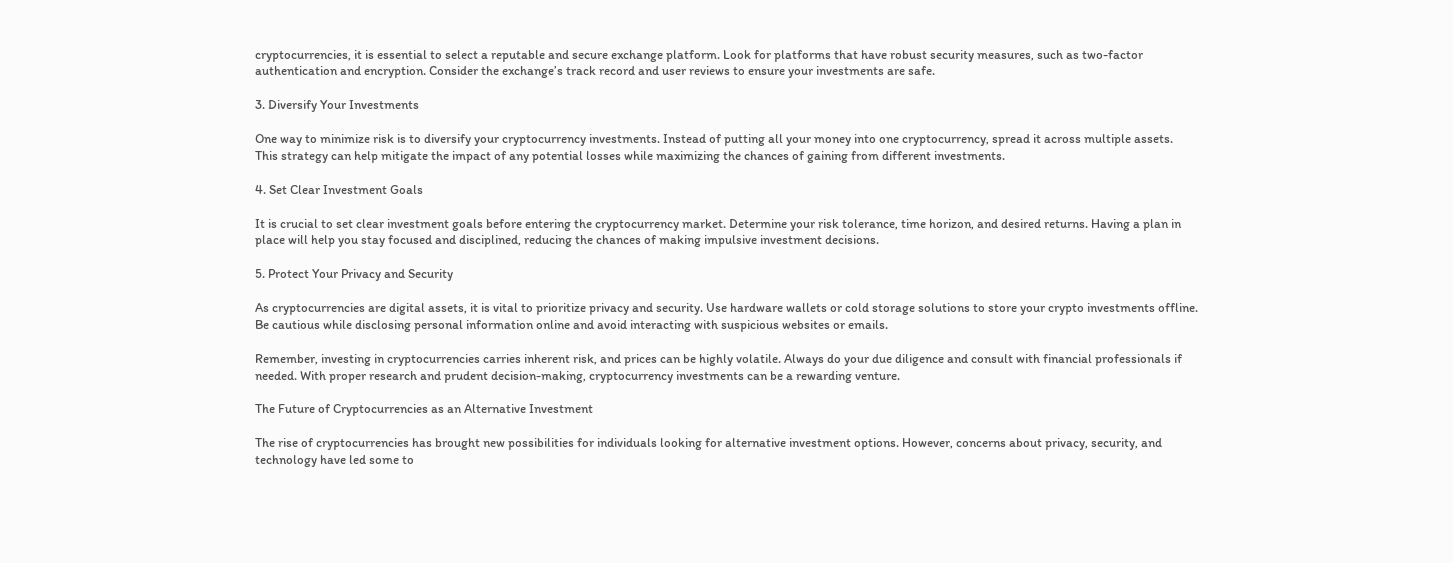cryptocurrencies, it is essential to select a reputable and secure exchange platform. Look for platforms that have robust security measures, such as two-factor authentication and encryption. Consider the exchange’s track record and user reviews to ensure your investments are safe.

3. Diversify Your Investments

One way to minimize risk is to diversify your cryptocurrency investments. Instead of putting all your money into one cryptocurrency, spread it across multiple assets. This strategy can help mitigate the impact of any potential losses while maximizing the chances of gaining from different investments.

4. Set Clear Investment Goals

It is crucial to set clear investment goals before entering the cryptocurrency market. Determine your risk tolerance, time horizon, and desired returns. Having a plan in place will help you stay focused and disciplined, reducing the chances of making impulsive investment decisions.

5. Protect Your Privacy and Security

As cryptocurrencies are digital assets, it is vital to prioritize privacy and security. Use hardware wallets or cold storage solutions to store your crypto investments offline. Be cautious while disclosing personal information online and avoid interacting with suspicious websites or emails.

Remember, investing in cryptocurrencies carries inherent risk, and prices can be highly volatile. Always do your due diligence and consult with financial professionals if needed. With proper research and prudent decision-making, cryptocurrency investments can be a rewarding venture.

The Future of Cryptocurrencies as an Alternative Investment

The rise of cryptocurrencies has brought new possibilities for individuals looking for alternative investment options. However, concerns about privacy, security, and technology have led some to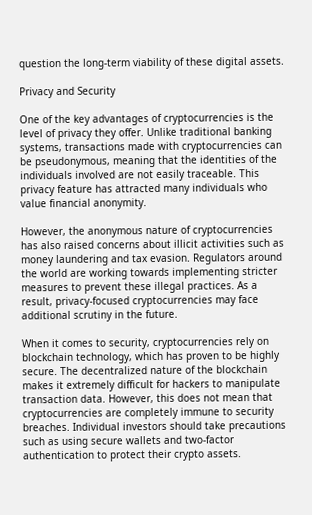question the long-term viability of these digital assets.

Privacy and Security

One of the key advantages of cryptocurrencies is the level of privacy they offer. Unlike traditional banking systems, transactions made with cryptocurrencies can be pseudonymous, meaning that the identities of the individuals involved are not easily traceable. This privacy feature has attracted many individuals who value financial anonymity.

However, the anonymous nature of cryptocurrencies has also raised concerns about illicit activities such as money laundering and tax evasion. Regulators around the world are working towards implementing stricter measures to prevent these illegal practices. As a result, privacy-focused cryptocurrencies may face additional scrutiny in the future.

When it comes to security, cryptocurrencies rely on blockchain technology, which has proven to be highly secure. The decentralized nature of the blockchain makes it extremely difficult for hackers to manipulate transaction data. However, this does not mean that cryptocurrencies are completely immune to security breaches. Individual investors should take precautions such as using secure wallets and two-factor authentication to protect their crypto assets.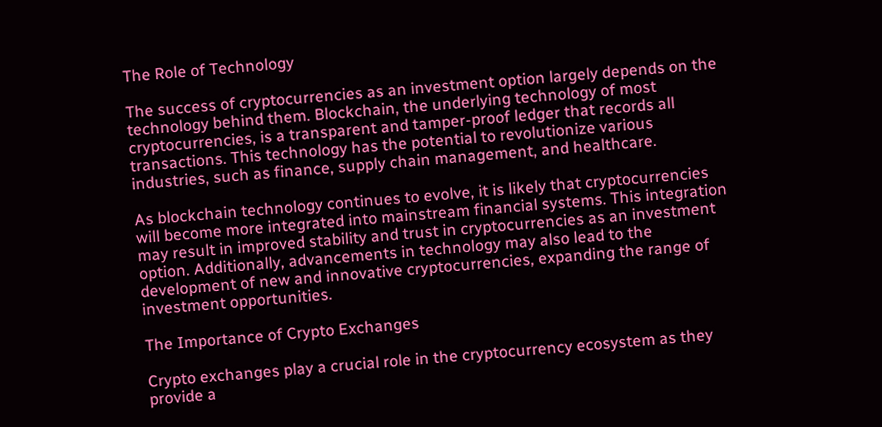The Role of Technology

The success of cryptocurrencies as an investment option largely depends on the technology behind them. Blockchain, the underlying technology of most cryptocurrencies, is a transparent and tamper-proof ledger that records all transactions. This technology has the potential to revolutionize various industries, such as finance, supply chain management, and healthcare.

As blockchain technology continues to evolve, it is likely that cryptocurrencies will become more integrated into mainstream financial systems. This integration may result in improved stability and trust in cryptocurrencies as an investment option. Additionally, advancements in technology may also lead to the development of new and innovative cryptocurrencies, expanding the range of investment opportunities.

The Importance of Crypto Exchanges

Crypto exchanges play a crucial role in the cryptocurrency ecosystem as they provide a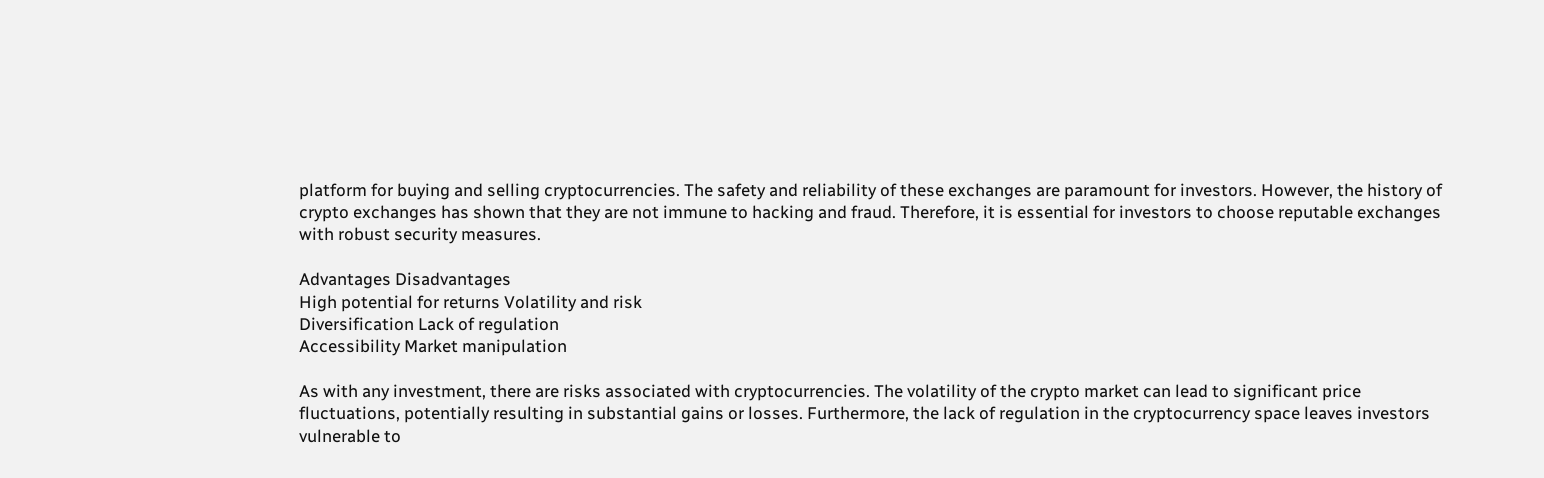platform for buying and selling cryptocurrencies. The safety and reliability of these exchanges are paramount for investors. However, the history of crypto exchanges has shown that they are not immune to hacking and fraud. Therefore, it is essential for investors to choose reputable exchanges with robust security measures.

Advantages Disadvantages
High potential for returns Volatility and risk
Diversification Lack of regulation
Accessibility Market manipulation

As with any investment, there are risks associated with cryptocurrencies. The volatility of the crypto market can lead to significant price fluctuations, potentially resulting in substantial gains or losses. Furthermore, the lack of regulation in the cryptocurrency space leaves investors vulnerable to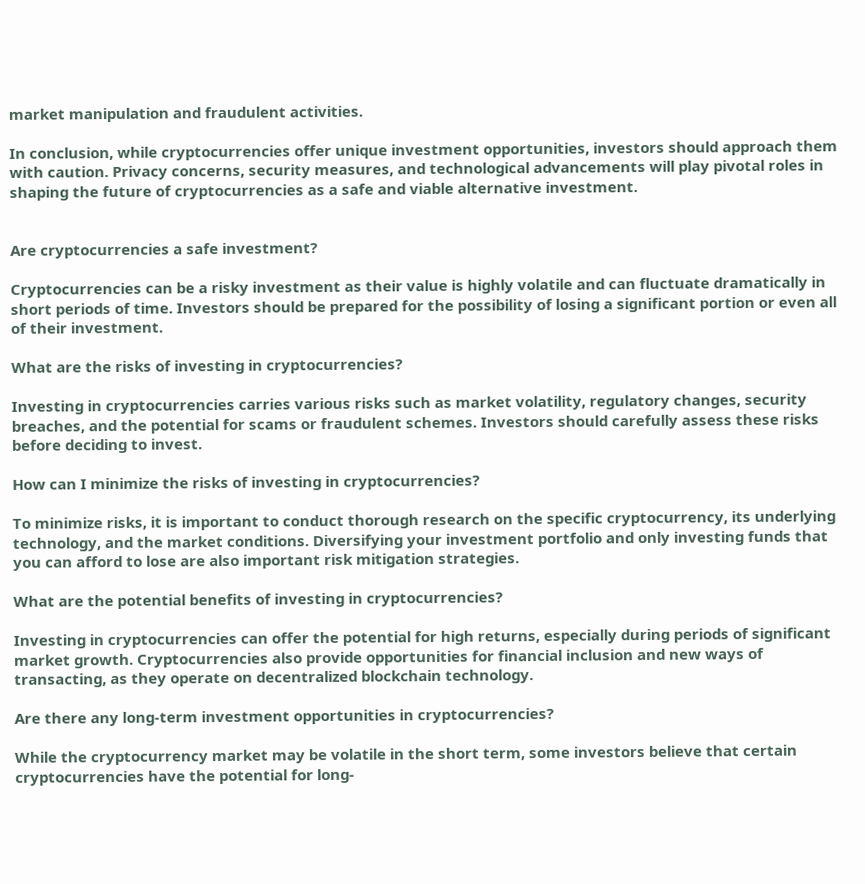market manipulation and fraudulent activities.

In conclusion, while cryptocurrencies offer unique investment opportunities, investors should approach them with caution. Privacy concerns, security measures, and technological advancements will play pivotal roles in shaping the future of cryptocurrencies as a safe and viable alternative investment.


Are cryptocurrencies a safe investment?

Cryptocurrencies can be a risky investment as their value is highly volatile and can fluctuate dramatically in short periods of time. Investors should be prepared for the possibility of losing a significant portion or even all of their investment.

What are the risks of investing in cryptocurrencies?

Investing in cryptocurrencies carries various risks such as market volatility, regulatory changes, security breaches, and the potential for scams or fraudulent schemes. Investors should carefully assess these risks before deciding to invest.

How can I minimize the risks of investing in cryptocurrencies?

To minimize risks, it is important to conduct thorough research on the specific cryptocurrency, its underlying technology, and the market conditions. Diversifying your investment portfolio and only investing funds that you can afford to lose are also important risk mitigation strategies.

What are the potential benefits of investing in cryptocurrencies?

Investing in cryptocurrencies can offer the potential for high returns, especially during periods of significant market growth. Cryptocurrencies also provide opportunities for financial inclusion and new ways of transacting, as they operate on decentralized blockchain technology.

Are there any long-term investment opportunities in cryptocurrencies?

While the cryptocurrency market may be volatile in the short term, some investors believe that certain cryptocurrencies have the potential for long-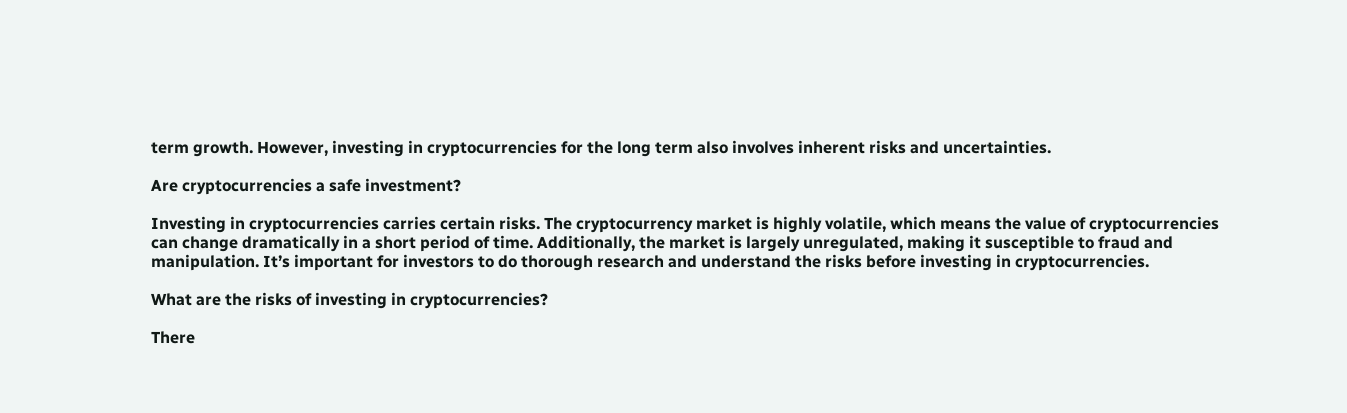term growth. However, investing in cryptocurrencies for the long term also involves inherent risks and uncertainties.

Are cryptocurrencies a safe investment?

Investing in cryptocurrencies carries certain risks. The cryptocurrency market is highly volatile, which means the value of cryptocurrencies can change dramatically in a short period of time. Additionally, the market is largely unregulated, making it susceptible to fraud and manipulation. It’s important for investors to do thorough research and understand the risks before investing in cryptocurrencies.

What are the risks of investing in cryptocurrencies?

There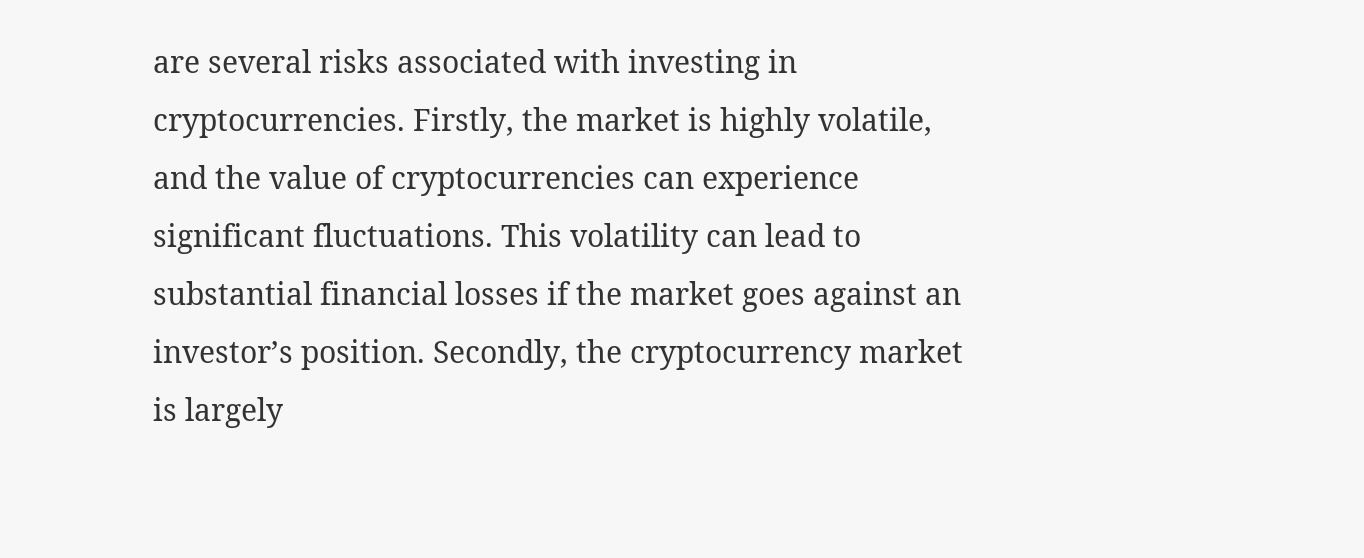are several risks associated with investing in cryptocurrencies. Firstly, the market is highly volatile, and the value of cryptocurrencies can experience significant fluctuations. This volatility can lead to substantial financial losses if the market goes against an investor’s position. Secondly, the cryptocurrency market is largely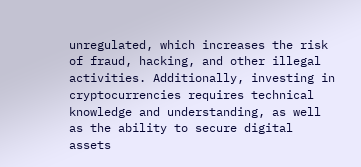unregulated, which increases the risk of fraud, hacking, and other illegal activities. Additionally, investing in cryptocurrencies requires technical knowledge and understanding, as well as the ability to secure digital assets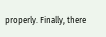properly. Finally, there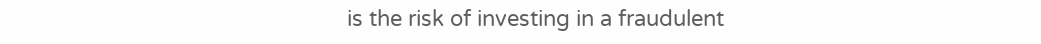is the risk of investing in a fraudulent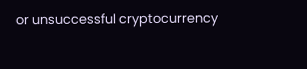or unsuccessful cryptocurrency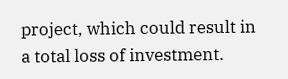project, which could result in a total loss of investment.